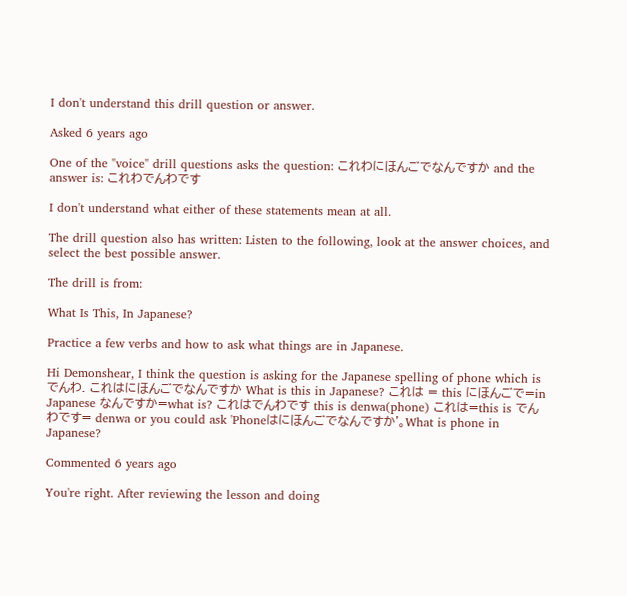I don't understand this drill question or answer.

Asked 6 years ago

One of the "voice" drill questions asks the question: これわにほんごでなんですか and the answer is: これわでんわです

I don't understand what either of these statements mean at all.

The drill question also has written: Listen to the following, look at the answer choices, and select the best possible answer.

The drill is from:

What Is This, In Japanese?

Practice a few verbs and how to ask what things are in Japanese.

Hi Demonshear, I think the question is asking for the Japanese spelling of phone which is でんわ. これはにほんごでなんですか What is this in Japanese? これは = this にほんごで=in Japanese なんですか=what is? これはでんわです this is denwa(phone) これは=this is でんわです= denwa or you could ask 'Phoneはにほんごでなんですか'。What is phone in Japanese?

Commented 6 years ago

You're right. After reviewing the lesson and doing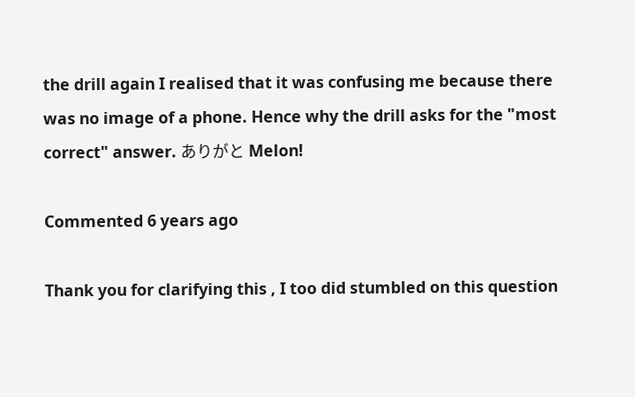the drill again I realised that it was confusing me because there was no image of a phone. Hence why the drill asks for the "most correct" answer. ありがと Melon!

Commented 6 years ago

Thank you for clarifying this , I too did stumbled on this question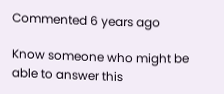Commented 6 years ago

Know someone who might be able to answer this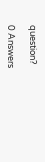question?

0 Answers